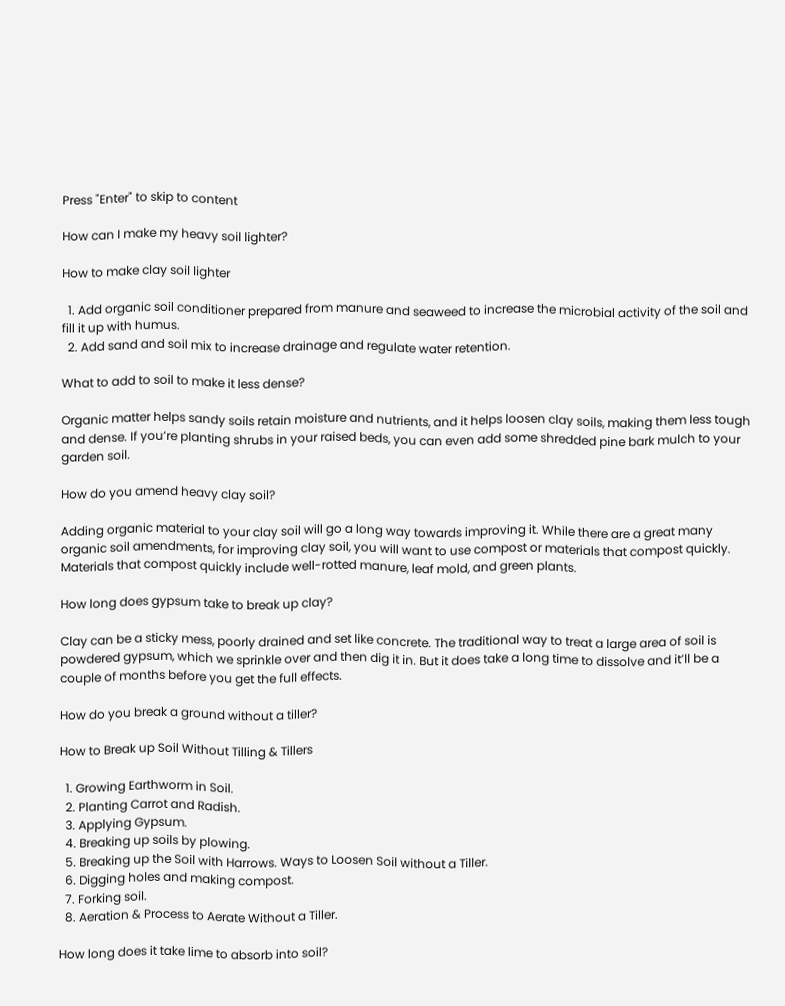Press "Enter" to skip to content

How can I make my heavy soil lighter?

How to make clay soil lighter

  1. Add organic soil conditioner prepared from manure and seaweed to increase the microbial activity of the soil and fill it up with humus.
  2. Add sand and soil mix to increase drainage and regulate water retention.

What to add to soil to make it less dense?

Organic matter helps sandy soils retain moisture and nutrients, and it helps loosen clay soils, making them less tough and dense. If you’re planting shrubs in your raised beds, you can even add some shredded pine bark mulch to your garden soil.

How do you amend heavy clay soil?

Adding organic material to your clay soil will go a long way towards improving it. While there are a great many organic soil amendments, for improving clay soil, you will want to use compost or materials that compost quickly. Materials that compost quickly include well-rotted manure, leaf mold, and green plants.

How long does gypsum take to break up clay?

Clay can be a sticky mess, poorly drained and set like concrete. The traditional way to treat a large area of soil is powdered gypsum, which we sprinkle over and then dig it in. But it does take a long time to dissolve and it’ll be a couple of months before you get the full effects.

How do you break a ground without a tiller?

How to Break up Soil Without Tilling & Tillers

  1. Growing Earthworm in Soil.
  2. Planting Carrot and Radish.
  3. Applying Gypsum.
  4. Breaking up soils by plowing.
  5. Breaking up the Soil with Harrows. Ways to Loosen Soil without a Tiller.
  6. Digging holes and making compost.
  7. Forking soil.
  8. Aeration & Process to Aerate Without a Tiller.

How long does it take lime to absorb into soil?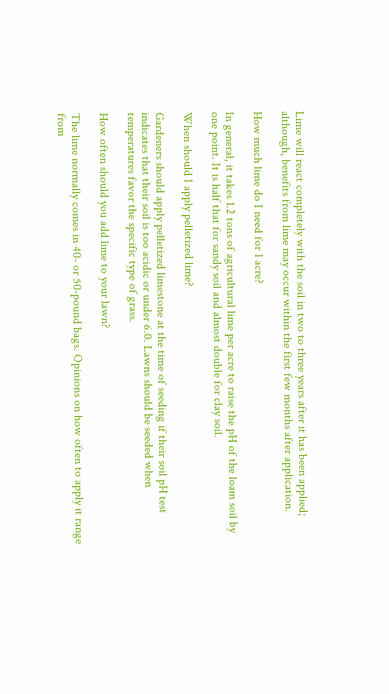Lime will react completely with the soil in two to three years after it has been applied; although, benefits from lime may occur within the first few months after application.

How much lime do I need for 1 acre?

In general, it takes 1.2 tons of agricultural lime per acre to raise the pH of the loam soil by one point. It is half that for sandy soil and almost double for clay soil.

When should I apply pelletized lime?

Gardeners should apply pelletized limestone at the time of seeding if their soil pH test indicates that their soil is too acidic or under 6.0. Lawns should be seeded when temperatures favor the specific type of grass.

How often should you add lime to your lawn?

The lime normally comes in 40- or 50-pound bags. Opinions on how often to apply it range from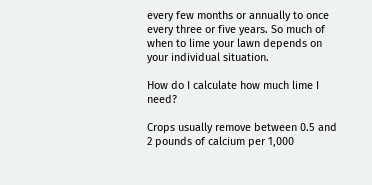every few months or annually to once every three or five years. So much of when to lime your lawn depends on your individual situation.

How do I calculate how much lime I need?

Crops usually remove between 0.5 and 2 pounds of calcium per 1,000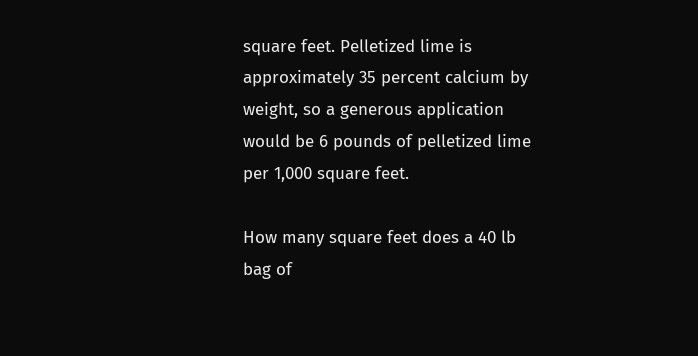square feet. Pelletized lime is approximately 35 percent calcium by weight, so a generous application would be 6 pounds of pelletized lime per 1,000 square feet.

How many square feet does a 40 lb bag of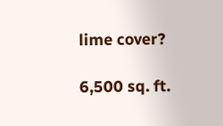lime cover?

6,500 sq. ft.